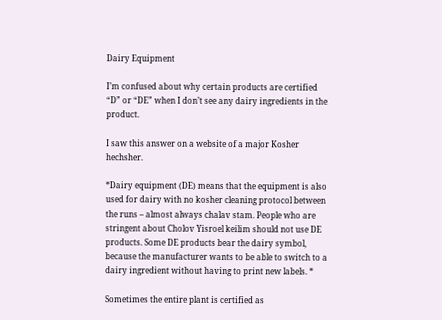Dairy Equipment

I’m confused about why certain products are certified “D” or “DE” when I don’t see any dairy ingredients in the product.

I saw this answer on a website of a major Kosher hechsher.

*Dairy equipment (DE) means that the equipment is also used for dairy with no kosher cleaning protocol between the runs – almost always chalav stam. People who are stringent about Cholov Yisroel keilim should not use DE products. Some DE products bear the dairy symbol, because the manufacturer wants to be able to switch to a dairy ingredient without having to print new labels. *

Sometimes the entire plant is certified as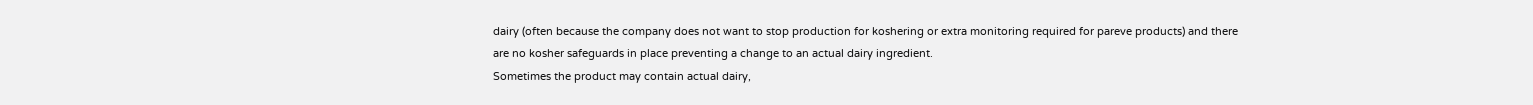dairy (often because the company does not want to stop production for koshering or extra monitoring required for pareve products) and there are no kosher safeguards in place preventing a change to an actual dairy ingredient.
Sometimes the product may contain actual dairy,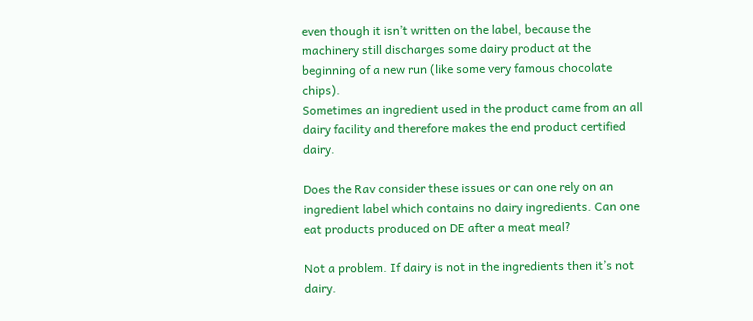even though it isn’t written on the label, because the machinery still discharges some dairy product at the beginning of a new run (like some very famous chocolate chips).
Sometimes an ingredient used in the product came from an all dairy facility and therefore makes the end product certified dairy.

Does the Rav consider these issues or can one rely on an ingredient label which contains no dairy ingredients. Can one eat products produced on DE after a meat meal?

Not a problem. If dairy is not in the ingredients then it’s not dairy.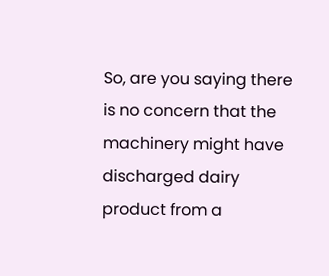So, are you saying there is no concern that the machinery might have discharged dairy product from a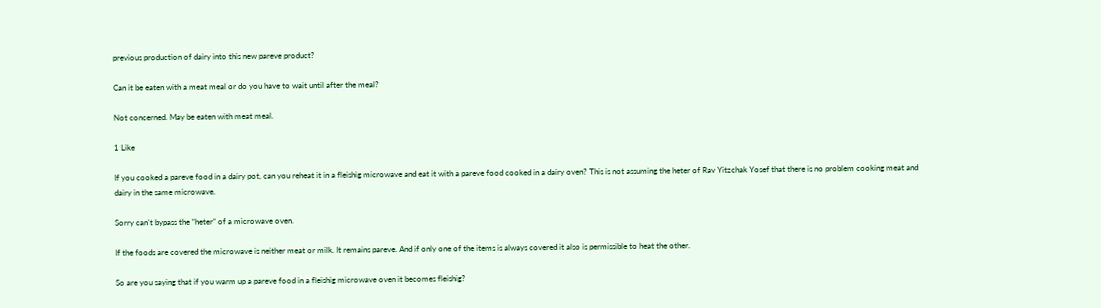previous production of dairy into this new pareve product?

Can it be eaten with a meat meal or do you have to wait until after the meal?

Not concerned. May be eaten with meat meal.

1 Like

If you cooked a pareve food in a dairy pot, can you reheat it in a fleishig microwave and eat it with a pareve food cooked in a dairy oven? This is not assuming the heter of Rav Yitzchak Yosef that there is no problem cooking meat and dairy in the same microwave.

Sorry can’t bypass the “heter” of a microwave oven.

If the foods are covered the microwave is neither meat or milk. It remains pareve. And if only one of the items is always covered it also is permissible to heat the other.

So are you saying that if you warm up a pareve food in a fleishig microwave oven it becomes fleishig?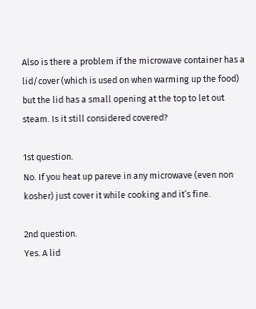Also is there a problem if the microwave container has a lid/cover (which is used on when warming up the food) but the lid has a small opening at the top to let out steam. Is it still considered covered?

1st question.
No. If you heat up pareve in any microwave (even non kosher) just cover it while cooking and it’s fine.

2nd question.
Yes. A lid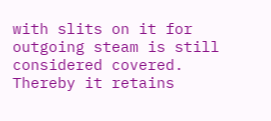with slits on it for outgoing steam is still considered covered. Thereby it retains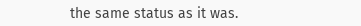the same status as it was.